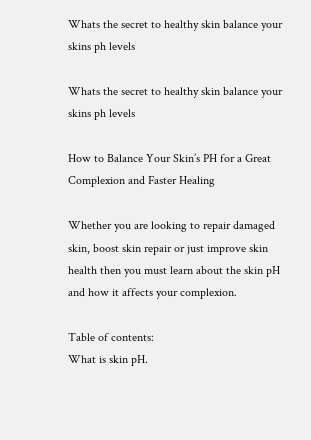Whats the secret to healthy skin balance your skins ph levels

Whats the secret to healthy skin balance your skins ph levels

How to Balance Your Skin’s PH for a Great Complexion and Faster Healing

Whether you are looking to repair damaged skin, boost skin repair or just improve skin health then you must learn about the skin pH and how it affects your complexion.

Table of contents:
What is skin pH.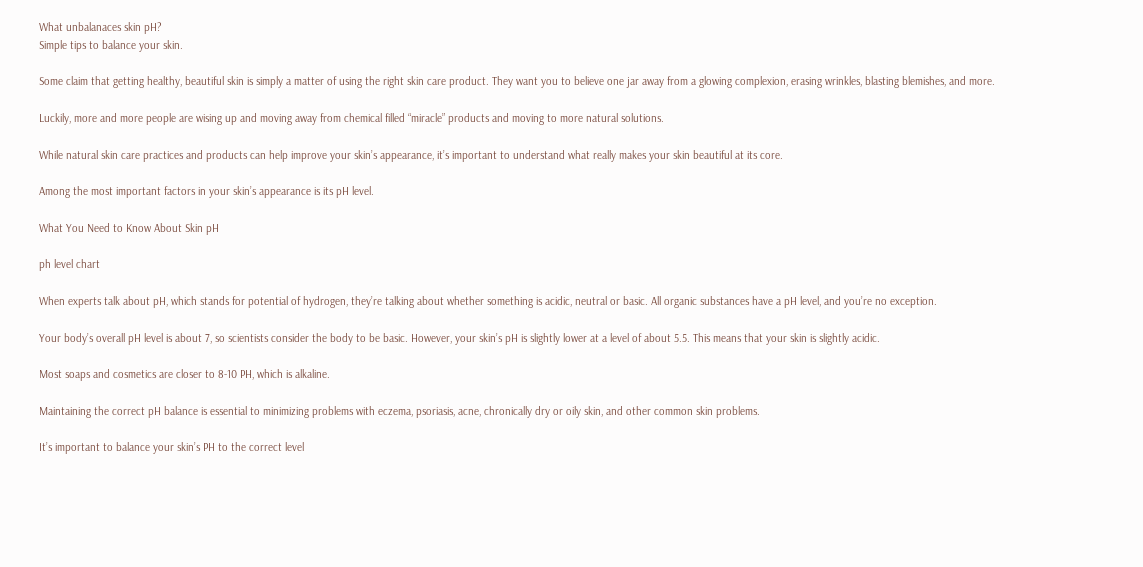What unbalanaces skin pH?
Simple tips to balance your skin.

Some claim that getting healthy, beautiful skin is simply a matter of using the right skin care product. They want you to believe one jar away from a glowing complexion, erasing wrinkles, blasting blemishes, and more.

Luckily, more and more people are wising up and moving away from chemical filled “miracle” products and moving to more natural solutions.

While natural skin care practices and products can help improve your skin’s appearance, it’s important to understand what really makes your skin beautiful at its core.

Among the most important factors in your skin’s appearance is its pH level.

What You Need to Know About Skin pH

ph level chart

When experts talk about pH, which stands for potential of hydrogen, they’re talking about whether something is acidic, neutral or basic. All organic substances have a pH level, and you’re no exception.

Your body’s overall pH level is about 7, so scientists consider the body to be basic. However, your skin’s pH is slightly lower at a level of about 5.5. This means that your skin is slightly acidic.

Most soaps and cosmetics are closer to 8-10 PH, which is alkaline.

Maintaining the correct pH balance is essential to minimizing problems with eczema, psoriasis, acne, chronically dry or oily skin, and other common skin problems.

It’s important to balance your skin’s PH to the correct level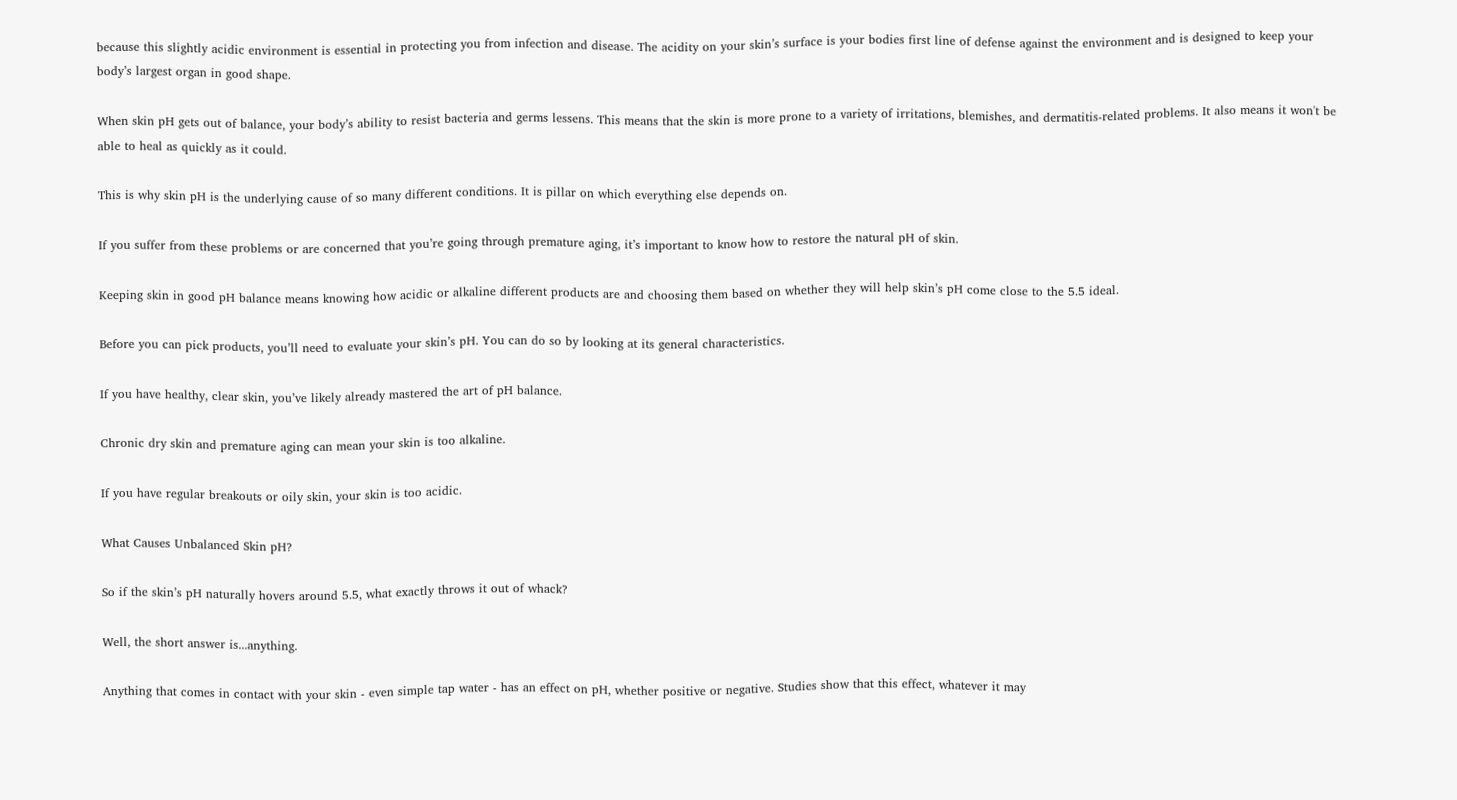because this slightly acidic environment is essential in protecting you from infection and disease. The acidity on your skin’s surface is your bodies first line of defense against the environment and is designed to keep your body’s largest organ in good shape.

When skin pH gets out of balance, your body’s ability to resist bacteria and germs lessens. This means that the skin is more prone to a variety of irritations, blemishes, and dermatitis-related problems. It also means it won't be able to heal as quickly as it could.

This is why skin pH is the underlying cause of so many different conditions. It is pillar on which everything else depends on.

If you suffer from these problems or are concerned that you’re going through premature aging, it’s important to know how to restore the natural pH of skin.

Keeping skin in good pH balance means knowing how acidic or alkaline different products are and choosing them based on whether they will help skin’s pH come close to the 5.5 ideal.

Before you can pick products, you’ll need to evaluate your skin’s pH. You can do so by looking at its general characteristics.

If you have healthy, clear skin, you’ve likely already mastered the art of pH balance.

Chronic dry skin and premature aging can mean your skin is too alkaline.

If you have regular breakouts or oily skin, your skin is too acidic.

What Causes Unbalanced Skin pH?

So if the skin’s pH naturally hovers around 5.5, what exactly throws it out of whack?

Well, the short answer is...anything.

Anything that comes in contact with your skin - even simple tap water - has an effect on pH, whether positive or negative. Studies show that this effect, whatever it may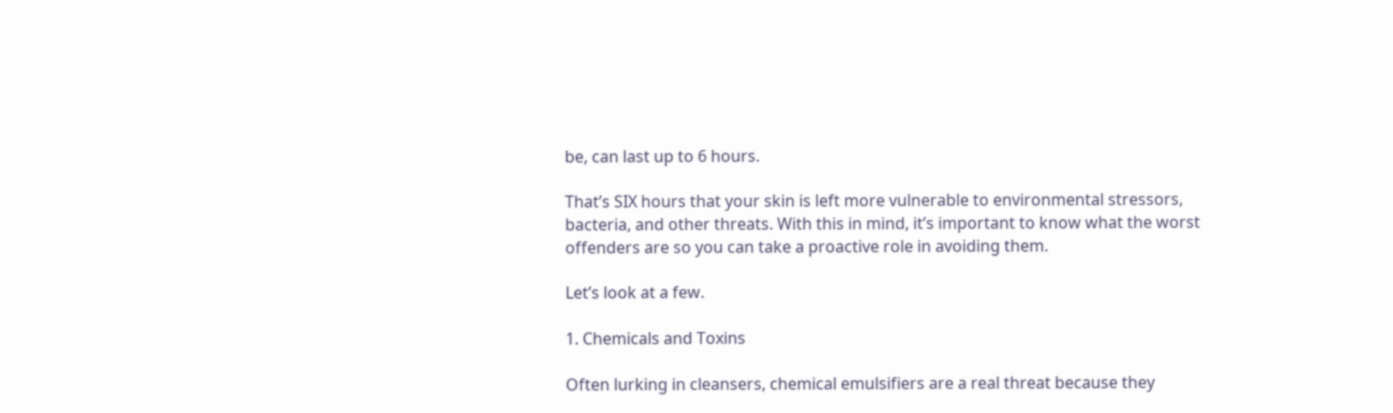be, can last up to 6 hours.

That’s SIX hours that your skin is left more vulnerable to environmental stressors, bacteria, and other threats. With this in mind, it’s important to know what the worst offenders are so you can take a proactive role in avoiding them.

Let’s look at a few.

1. Chemicals and Toxins

Often lurking in cleansers, chemical emulsifiers are a real threat because they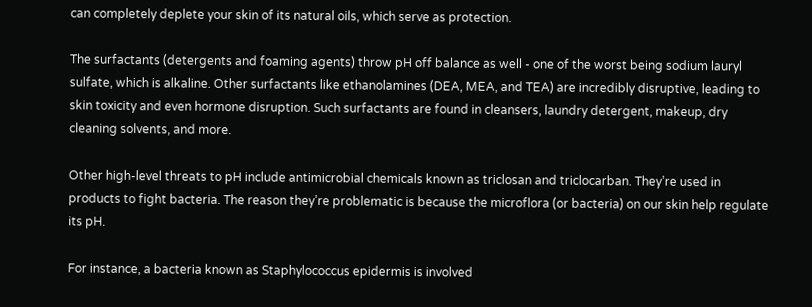can completely deplete your skin of its natural oils, which serve as protection.

The surfactants (detergents and foaming agents) throw pH off balance as well - one of the worst being sodium lauryl sulfate, which is alkaline. Other surfactants like ethanolamines (DEA, MEA, and TEA) are incredibly disruptive, leading to skin toxicity and even hormone disruption. Such surfactants are found in cleansers, laundry detergent, makeup, dry cleaning solvents, and more.

Other high-level threats to pH include antimicrobial chemicals known as triclosan and triclocarban. They’re used in products to fight bacteria. The reason they’re problematic is because the microflora (or bacteria) on our skin help regulate its pH.

For instance, a bacteria known as Staphylococcus epidermis is involved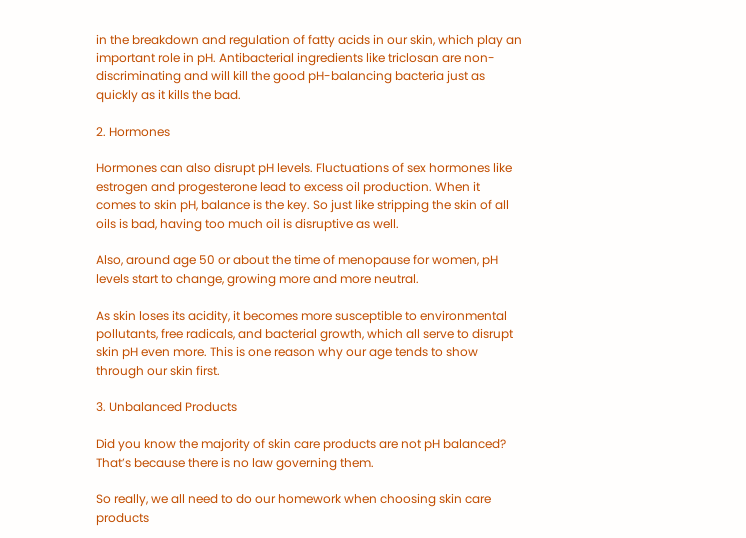in the breakdown and regulation of fatty acids in our skin, which play an important role in pH. Antibacterial ingredients like triclosan are non-discriminating and will kill the good pH-balancing bacteria just as quickly as it kills the bad.

2. Hormones

Hormones can also disrupt pH levels. Fluctuations of sex hormones like estrogen and progesterone lead to excess oil production. When it comes to skin pH, balance is the key. So just like stripping the skin of all oils is bad, having too much oil is disruptive as well.

Also, around age 50 or about the time of menopause for women, pH levels start to change, growing more and more neutral.

As skin loses its acidity, it becomes more susceptible to environmental pollutants, free radicals, and bacterial growth, which all serve to disrupt skin pH even more. This is one reason why our age tends to show through our skin first.

3. Unbalanced Products

Did you know the majority of skin care products are not pH balanced? That’s because there is no law governing them.

So really, we all need to do our homework when choosing skin care products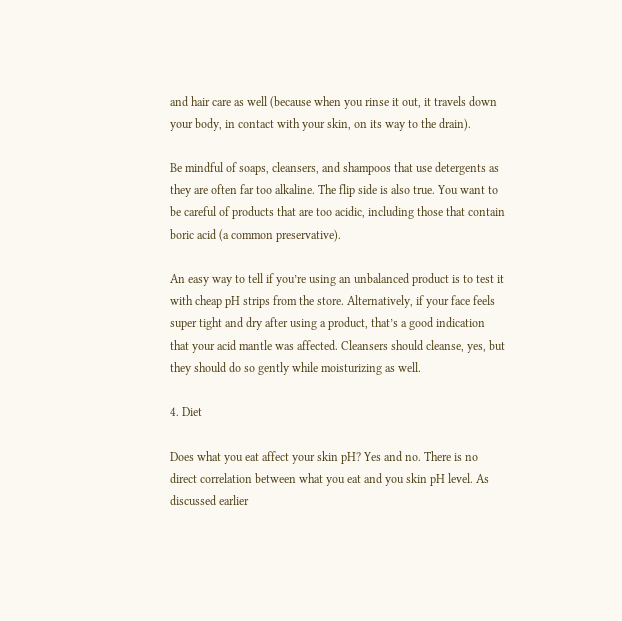and hair care as well (because when you rinse it out, it travels down your body, in contact with your skin, on its way to the drain).

Be mindful of soaps, cleansers, and shampoos that use detergents as they are often far too alkaline. The flip side is also true. You want to be careful of products that are too acidic, including those that contain boric acid (a common preservative).

An easy way to tell if you’re using an unbalanced product is to test it with cheap pH strips from the store. Alternatively, if your face feels super tight and dry after using a product, that’s a good indication that your acid mantle was affected. Cleansers should cleanse, yes, but they should do so gently while moisturizing as well.

4. Diet

Does what you eat affect your skin pH? Yes and no. There is no direct correlation between what you eat and you skin pH level. As discussed earlier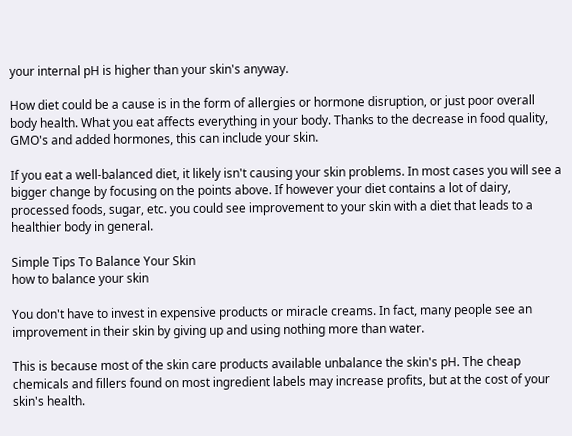your internal pH is higher than your skin's anyway.

How diet could be a cause is in the form of allergies or hormone disruption, or just poor overall body health. What you eat affects everything in your body. Thanks to the decrease in food quality, GMO's and added hormones, this can include your skin.

If you eat a well-balanced diet, it likely isn't causing your skin problems. In most cases you will see a bigger change by focusing on the points above. If however your diet contains a lot of dairy, processed foods, sugar, etc. you could see improvement to your skin with a diet that leads to a healthier body in general.

Simple Tips To Balance Your Skin
how to balance your skin

You don't have to invest in expensive products or miracle creams. In fact, many people see an improvement in their skin by giving up and using nothing more than water.

This is because most of the skin care products available unbalance the skin's pH. The cheap chemicals and fillers found on most ingredient labels may increase profits, but at the cost of your skin's health.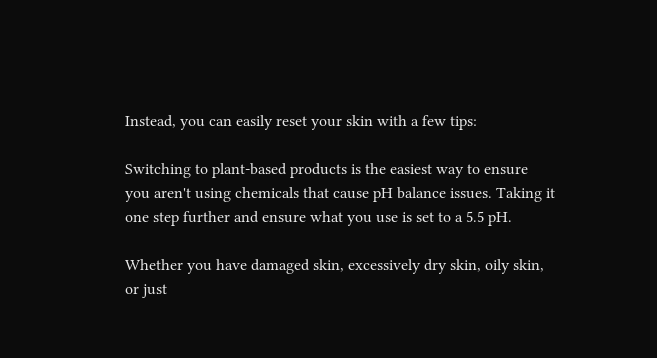Instead, you can easily reset your skin with a few tips:

Switching to plant-based products is the easiest way to ensure you aren't using chemicals that cause pH balance issues. Taking it one step further and ensure what you use is set to a 5.5 pH.

Whether you have damaged skin, excessively dry skin, oily skin, or just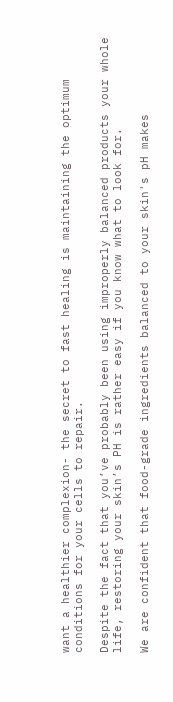want a healthier complexion- the secret to fast healing is maintaining the optimum conditions for your cells to repair.

Despite the fact that you’ve probably been using improperly balanced products your whole life, restoring your skin’s PH is rather easy if you know what to look for.

We are confident that food-grade ingredients balanced to your skin's pH makes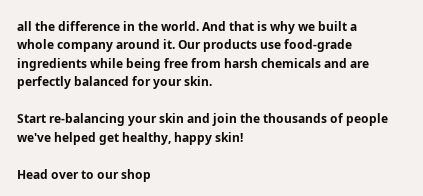all the difference in the world. And that is why we built a whole company around it. Our products use food-grade ingredients while being free from harsh chemicals and are perfectly balanced for your skin.

Start re-balancing your skin and join the thousands of people we've helped get healthy, happy skin!

Head over to our shop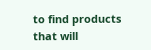to find products that will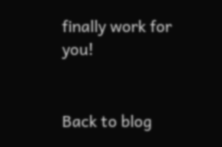finally work for you!


Back to blog